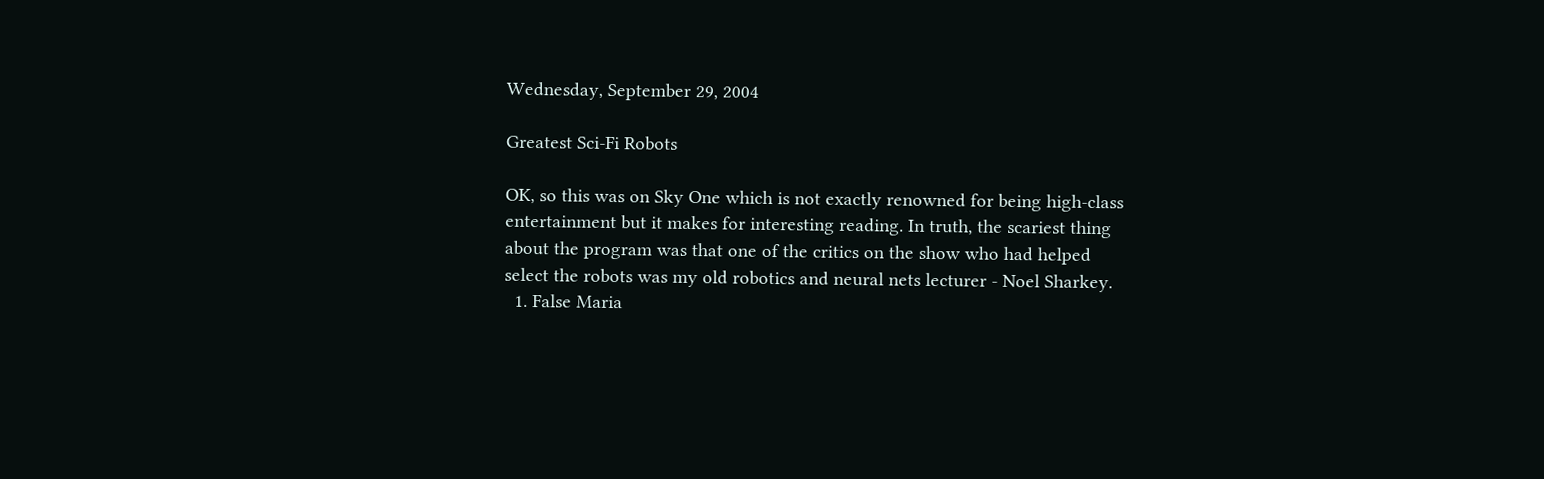Wednesday, September 29, 2004

Greatest Sci-Fi Robots

OK, so this was on Sky One which is not exactly renowned for being high-class entertainment but it makes for interesting reading. In truth, the scariest thing about the program was that one of the critics on the show who had helped select the robots was my old robotics and neural nets lecturer - Noel Sharkey.
  1. False Maria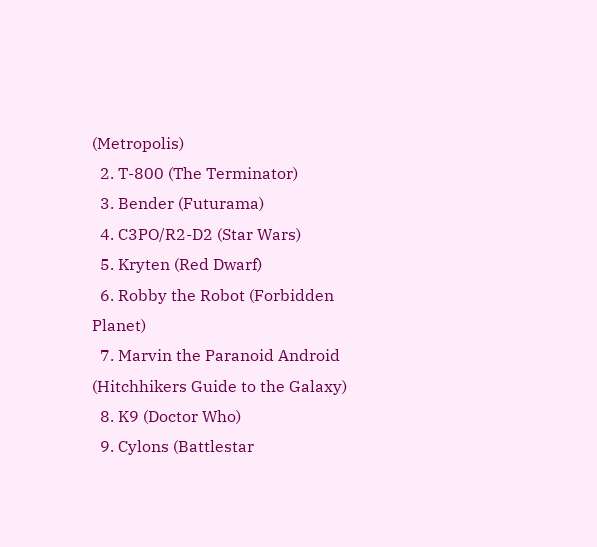(Metropolis)
  2. T-800 (The Terminator)
  3. Bender (Futurama)
  4. C3PO/R2-D2 (Star Wars)
  5. Kryten (Red Dwarf)
  6. Robby the Robot (Forbidden Planet)
  7. Marvin the Paranoid Android (Hitchhikers Guide to the Galaxy)
  8. K9 (Doctor Who)
  9. Cylons (Battlestar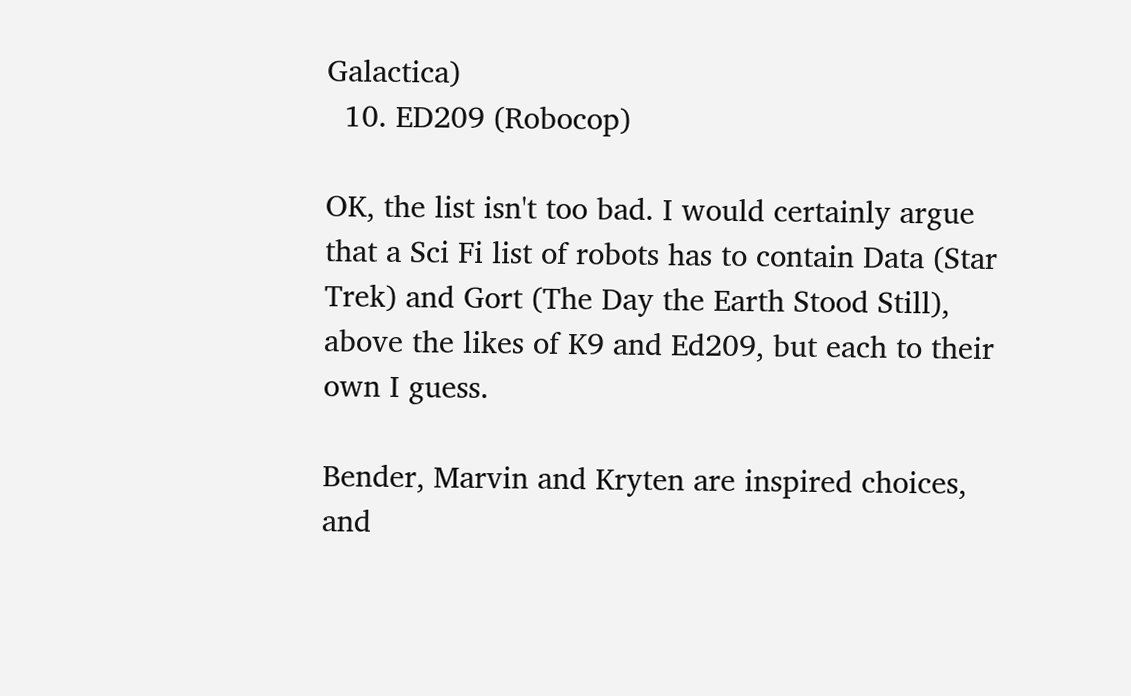Galactica)
  10. ED209 (Robocop)

OK, the list isn't too bad. I would certainly argue that a Sci Fi list of robots has to contain Data (Star Trek) and Gort (The Day the Earth Stood Still), above the likes of K9 and Ed209, but each to their own I guess.

Bender, Marvin and Kryten are inspired choices, and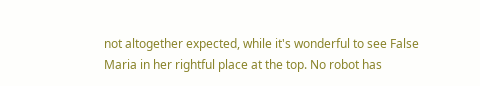not altogether expected, while it's wonderful to see False Maria in her rightful place at the top. No robot has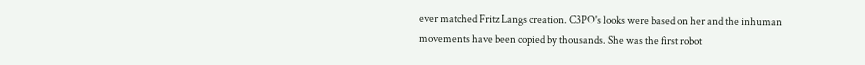ever matched Fritz Langs creation. C3PO's looks were based on her and the inhuman movements have been copied by thousands. She was the first robot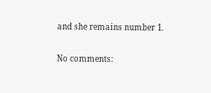and she remains number 1.

No comments: